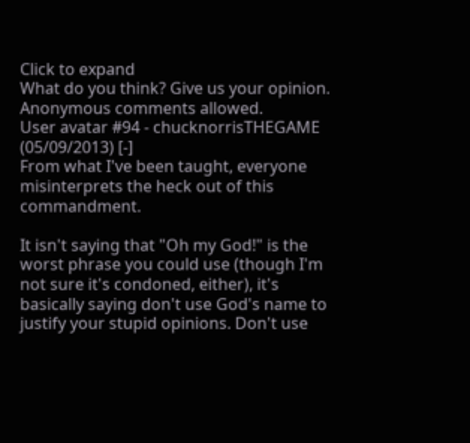Click to expand
What do you think? Give us your opinion. Anonymous comments allowed.
User avatar #94 - chucknorrisTHEGAME (05/09/2013) [-]
From what I've been taught, everyone misinterprets the heck out of this commandment.

It isn't saying that "Oh my God!" is the worst phrase you could use (though I'm not sure it's condoned, either), it's basically saying don't use God's name to justify your stupid opinions. Don't use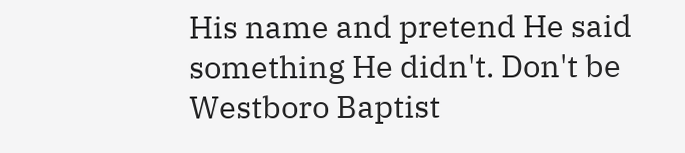His name and pretend He said something He didn't. Don't be Westboro Baptist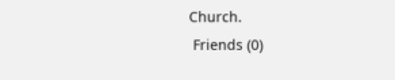Church.
 Friends (0)